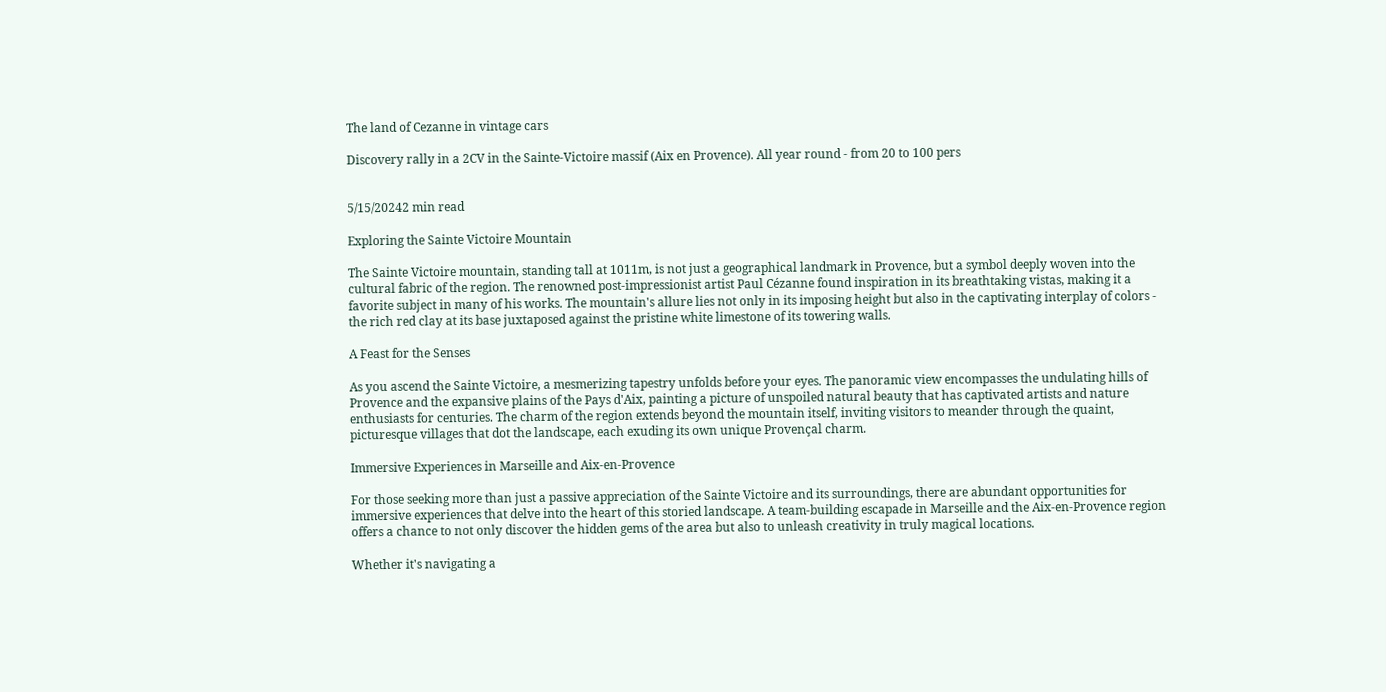The land of Cezanne in vintage cars

Discovery rally in a 2CV in the Sainte-Victoire massif (Aix en Provence). All year round - from 20 to 100 pers


5/15/20242 min read

Exploring the Sainte Victoire Mountain

The Sainte Victoire mountain, standing tall at 1011m, is not just a geographical landmark in Provence, but a symbol deeply woven into the cultural fabric of the region. The renowned post-impressionist artist Paul Cézanne found inspiration in its breathtaking vistas, making it a favorite subject in many of his works. The mountain's allure lies not only in its imposing height but also in the captivating interplay of colors - the rich red clay at its base juxtaposed against the pristine white limestone of its towering walls.

A Feast for the Senses

As you ascend the Sainte Victoire, a mesmerizing tapestry unfolds before your eyes. The panoramic view encompasses the undulating hills of Provence and the expansive plains of the Pays d'Aix, painting a picture of unspoiled natural beauty that has captivated artists and nature enthusiasts for centuries. The charm of the region extends beyond the mountain itself, inviting visitors to meander through the quaint, picturesque villages that dot the landscape, each exuding its own unique Provençal charm.

Immersive Experiences in Marseille and Aix-en-Provence

For those seeking more than just a passive appreciation of the Sainte Victoire and its surroundings, there are abundant opportunities for immersive experiences that delve into the heart of this storied landscape. A team-building escapade in Marseille and the Aix-en-Provence region offers a chance to not only discover the hidden gems of the area but also to unleash creativity in truly magical locations.

Whether it's navigating a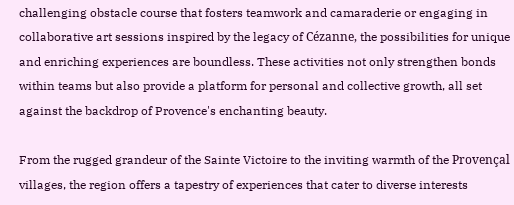challenging obstacle course that fosters teamwork and camaraderie or engaging in collaborative art sessions inspired by the legacy of Cézanne, the possibilities for unique and enriching experiences are boundless. These activities not only strengthen bonds within teams but also provide a platform for personal and collective growth, all set against the backdrop of Provence's enchanting beauty.

From the rugged grandeur of the Sainte Victoire to the inviting warmth of the Provençal villages, the region offers a tapestry of experiences that cater to diverse interests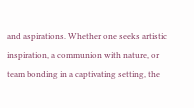and aspirations. Whether one seeks artistic inspiration, a communion with nature, or team bonding in a captivating setting, the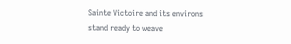Sainte Victoire and its environs stand ready to weave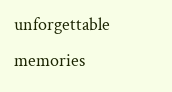unforgettable memories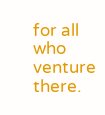for all who venture there.